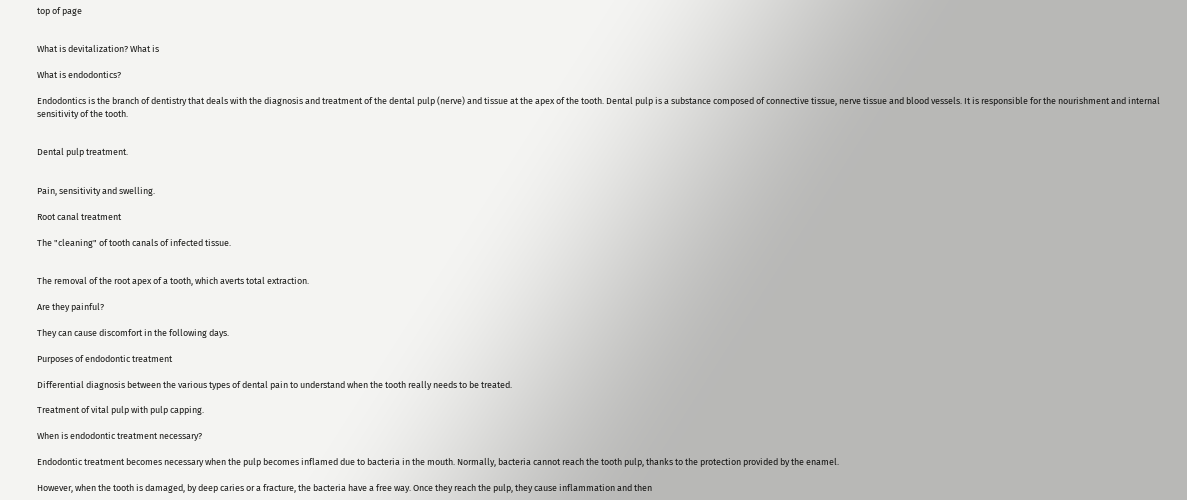top of page


What is devitalization? What is

What is endodontics?

Endodontics is the branch of dentistry that deals with the diagnosis and treatment of the dental pulp (nerve) and tissue at the apex of the tooth. Dental pulp is a substance composed of connective tissue, nerve tissue and blood vessels. It is responsible for the nourishment and internal sensitivity of the tooth.


Dental pulp treatment.


Pain, sensitivity and swelling.

Root canal treatment

The "cleaning" of tooth canals of infected tissue.


The removal of the root apex of a tooth, which averts total extraction.

Are they painful?

They can cause discomfort in the following days.

Purposes of endodontic treatment

Differential diagnosis between the various types of dental pain to understand when the tooth really needs to be treated.

Treatment of vital pulp with pulp capping.

When is endodontic treatment necessary?

Endodontic treatment becomes necessary when the pulp becomes inflamed due to bacteria in the mouth. Normally, bacteria cannot reach the tooth pulp, thanks to the protection provided by the enamel.

However, when the tooth is damaged, by deep caries or a fracture, the bacteria have a free way. Once they reach the pulp, they cause inflammation and then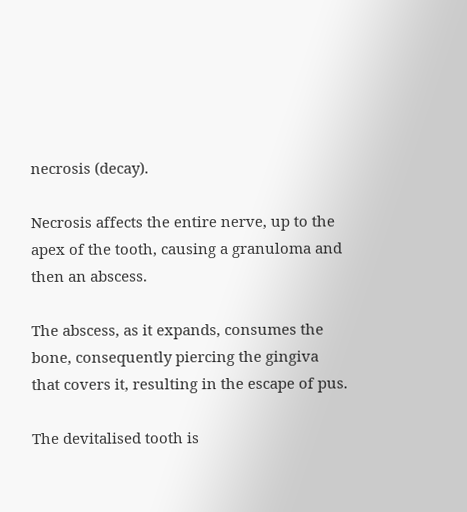necrosis (decay).

Necrosis affects the entire nerve, up to the apex of the tooth, causing a granuloma and then an abscess.

The abscess, as it expands, consumes the bone, consequently piercing the gingiva that covers it, resulting in the escape of pus.

The devitalised tooth is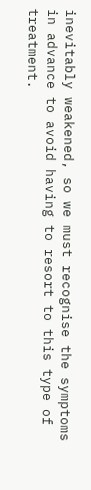inevitably weakened, so we must recognise the symptoms in advance to avoid having to resort to this type of treatment.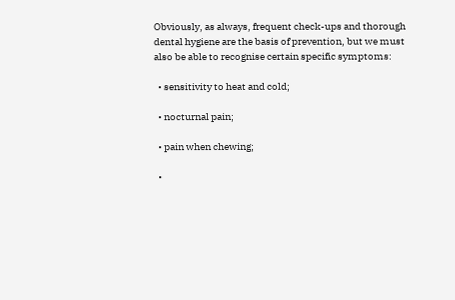Obviously, as always, frequent check-ups and thorough dental hygiene are the basis of prevention, but we must also be able to recognise certain specific symptoms:

  • sensitivity to heat and cold;

  • nocturnal pain;

  • pain when chewing;

  •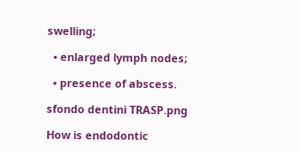swelling;

  • enlarged lymph nodes;

  • presence of abscess.

sfondo dentini TRASP.png

How is endodontic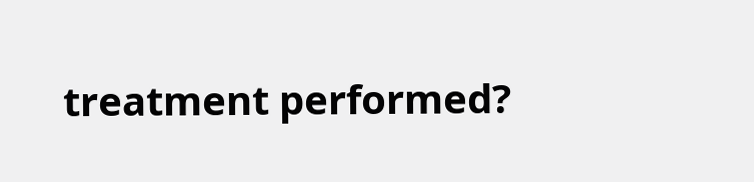treatment performed?